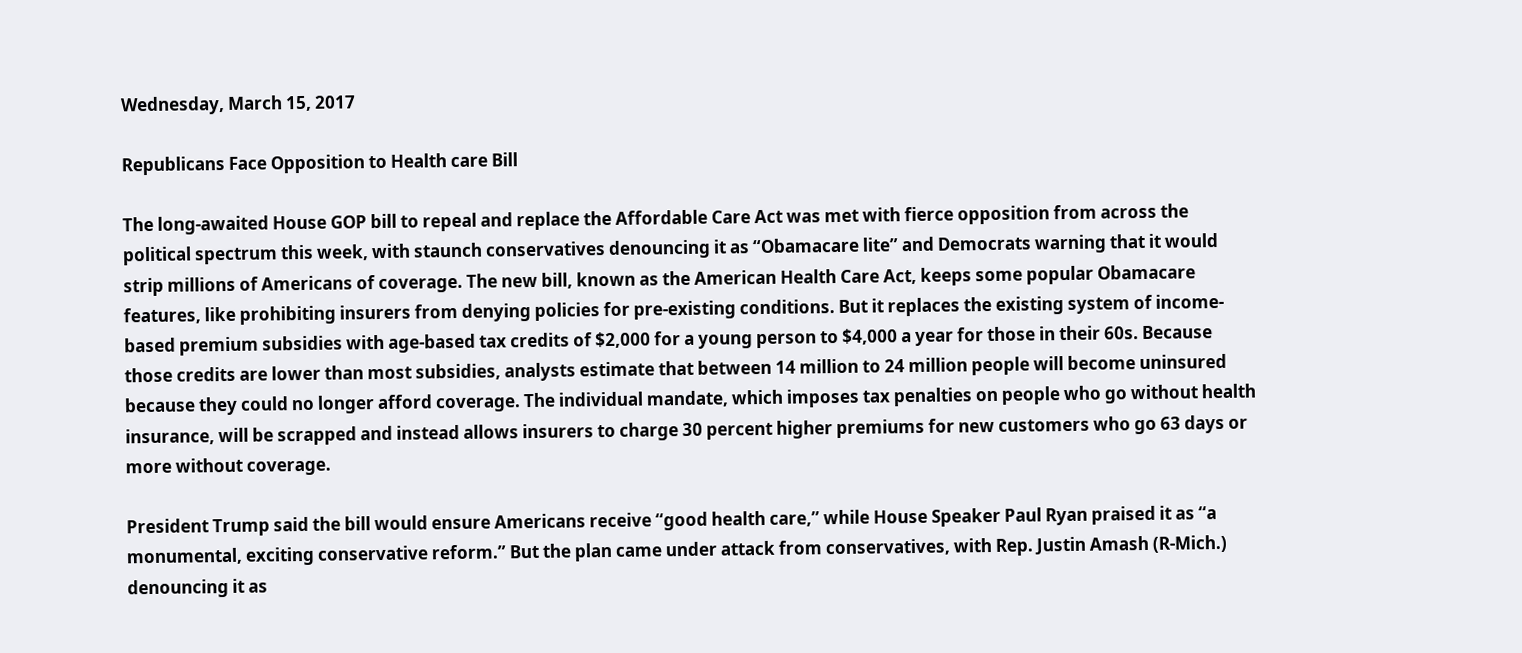Wednesday, March 15, 2017

Republicans Face Opposition to Health care Bill

The long-awaited House GOP bill to repeal and replace the Affordable Care Act was met with fierce opposition from across the political spectrum this week, with staunch conservatives denouncing it as “Obamacare lite” and Democrats warning that it would strip millions of Americans of coverage. The new bill, known as the American Health Care Act, keeps some popular Obamacare features, like prohibiting insurers from denying policies for pre-existing conditions. But it replaces the existing system of income-based premium subsidies with age-based tax credits of $2,000 for a young person to $4,000 a year for those in their 60s. Because those credits are lower than most subsidies, analysts estimate that between 14 million to 24 million people will become uninsured because they could no longer afford coverage. The individual mandate, which imposes tax penalties on people who go without health insurance, will be scrapped and instead allows insurers to charge 30 percent higher premiums for new customers who go 63 days or more without coverage.

President Trump said the bill would ensure Americans receive “good health care,” while House Speaker Paul Ryan praised it as “a monumental, exciting conservative reform.” But the plan came under attack from conservatives, with Rep. Justin Amash (R-Mich.) denouncing it as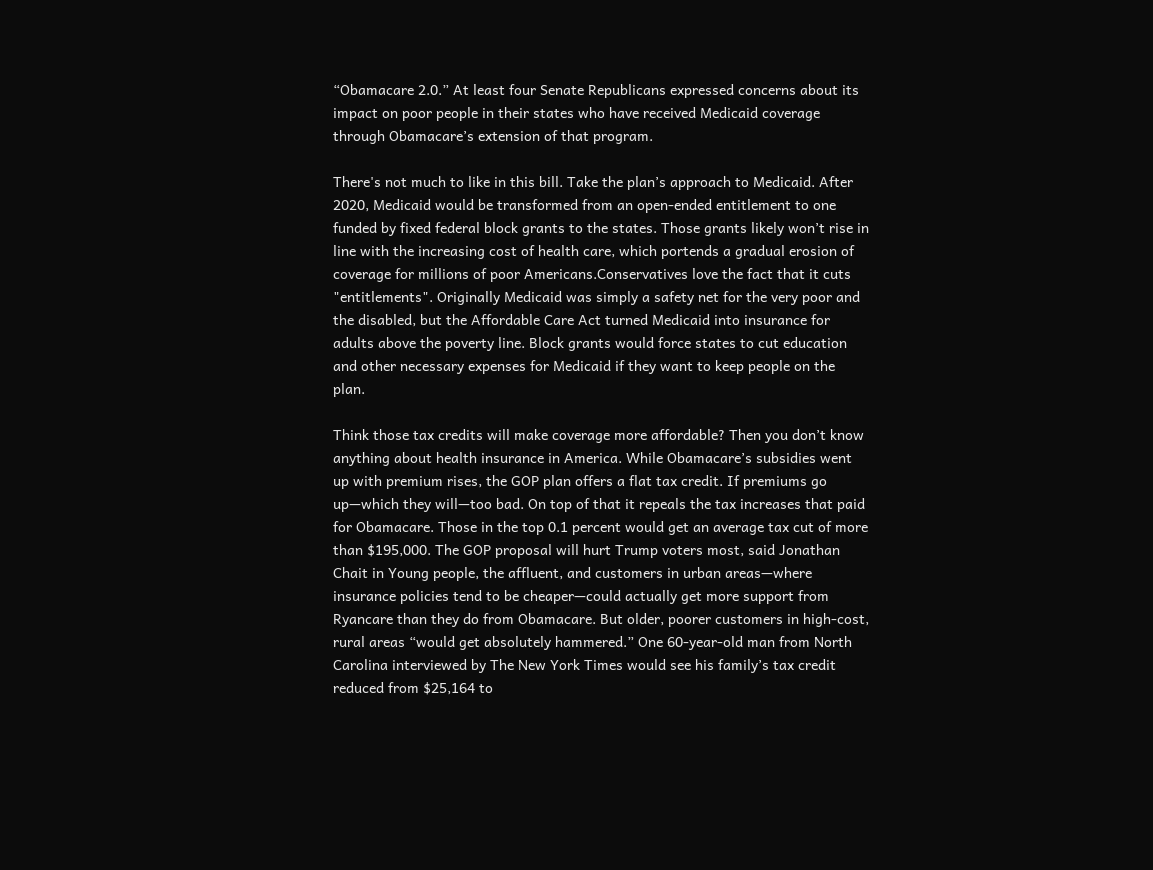“Obamacare 2.0.” At least four Senate Republicans expressed concerns about its impact on poor people in their states who have received Medicaid coverage through Obamacare’s extension of that program.

There's not much to like in this bill. Take the plan’s approach to Medicaid. After 2020, Medicaid would be transformed from an open-ended entitlement to one funded by fixed federal block grants to the states. Those grants likely won’t rise in line with the increasing cost of health care, which portends a gradual erosion of coverage for millions of poor Americans.Conservatives love the fact that it cuts "entitlements". Originally Medicaid was simply a safety net for the very poor and the disabled, but the Affordable Care Act turned Medicaid into insurance for adults above the poverty line. Block grants would force states to cut education and other necessary expenses for Medicaid if they want to keep people on the plan.

Think those tax credits will make coverage more affordable? Then you don’t know anything about health insurance in America. While Obamacare’s subsidies went up with premium rises, the GOP plan offers a flat tax credit. If premiums go up—which they will—too bad. On top of that it repeals the tax increases that paid for Obamacare. Those in the top 0.1 percent would get an average tax cut of more than $195,000. The GOP proposal will hurt Trump voters most, said Jonathan Chait in Young people, the affluent, and customers in urban areas—where insurance policies tend to be cheaper—could actually get more support from Ryancare than they do from Obamacare. But older, poorer customers in high-cost, rural areas “would get absolutely hammered.” One 60-year-old man from North Carolina interviewed by The New York Times would see his family’s tax credit reduced from $25,164 to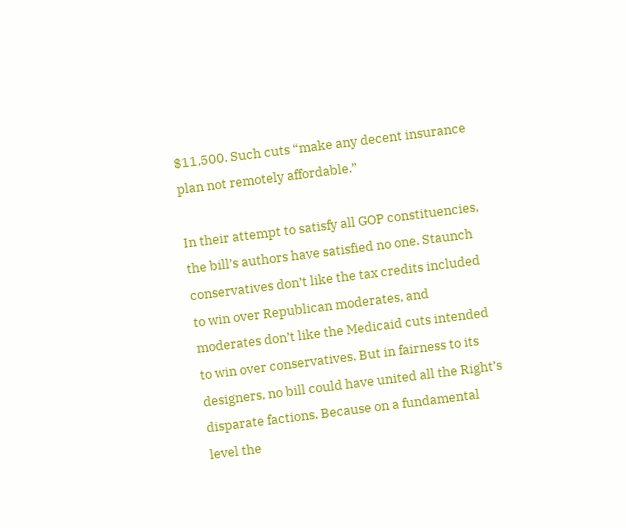$11,500. Such cuts “make any decent insurance plan not remotely affordable.”

In their attempt to satisfy all GOP constituencies, the bill’s authors have satisfied no one. Staunch conservatives don’t like the tax credits included to win over Republican moderates, and moderates don’t like the Medicaid cuts intended to win over conservatives. But in fairness to its designers, no bill could have united all the Right’s disparate factions. Because on a fundamental level the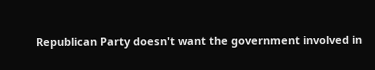Republican Party doesn't want the government involved in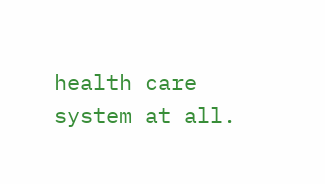health care system at all.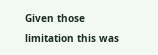Given those limitation this was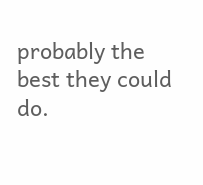probably the best they could do.